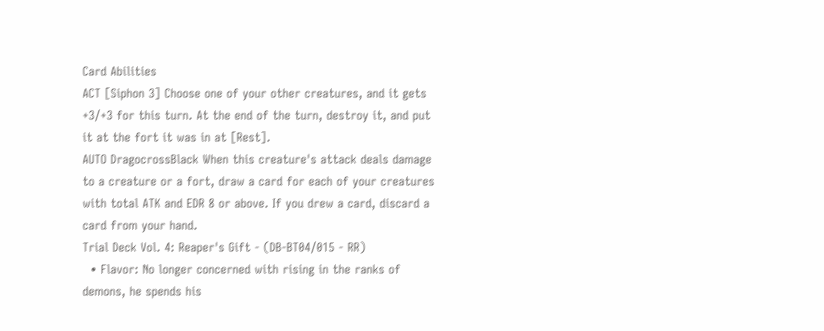Card Abilities
ACT [Siphon 3] Choose one of your other creatures, and it gets +3/+3 for this turn. At the end of the turn, destroy it, and put it at the fort it was in at [Rest].
AUTO DragocrossBlack When this creature's attack deals damage to a creature or a fort, draw a card for each of your creatures with total ATK and EDR 8 or above. If you drew a card, discard a card from your hand.
Trial Deck Vol. 4: Reaper's Gift - (DB-BT04/015 - RR)
  • Flavor: No longer concerned with rising in the ranks of demons, he spends his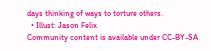days thinking of ways to torture others.
  • Illust: Jason Felix
Community content is available under CC-BY-SA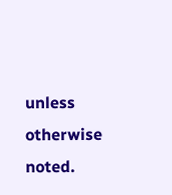unless otherwise noted.